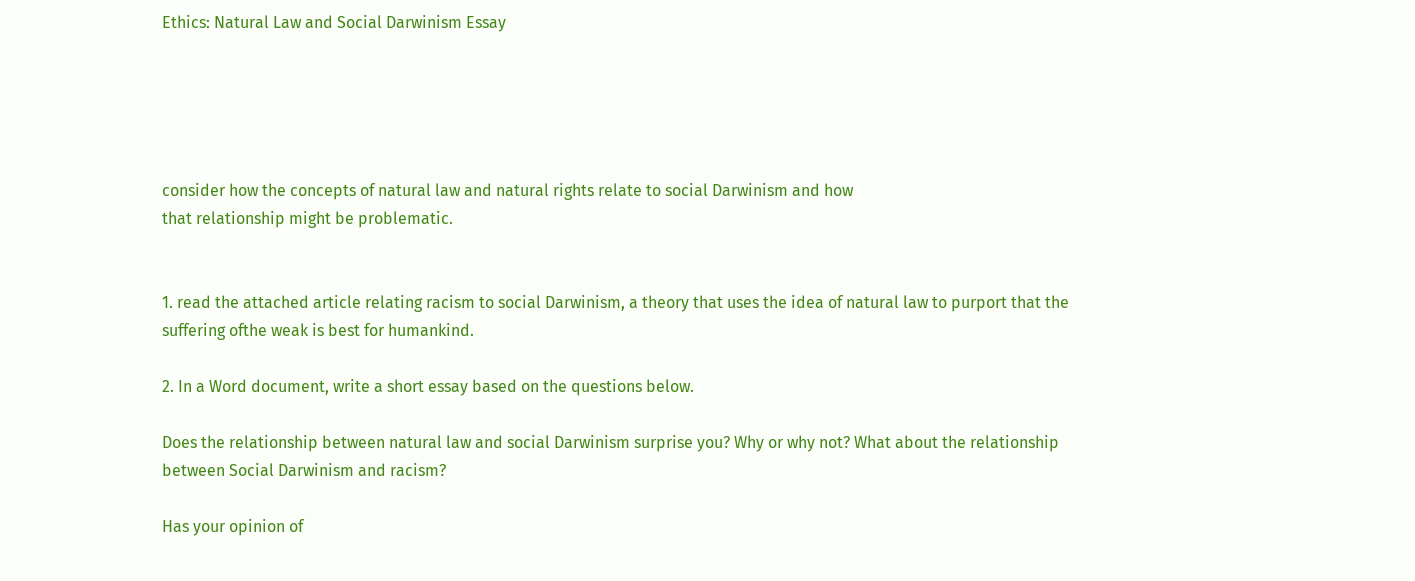Ethics: Natural Law and Social Darwinism Essay





consider how the concepts of natural law and natural rights relate to social Darwinism and how
that relationship might be problematic.


1. read the attached article relating racism to social Darwinism, a theory that uses the idea of natural law to purport that the
suffering ofthe weak is best for humankind.

2. In a Word document, write a short essay based on the questions below.

Does the relationship between natural law and social Darwinism surprise you? Why or why not? What about the relationship
between Social Darwinism and racism?

Has your opinion of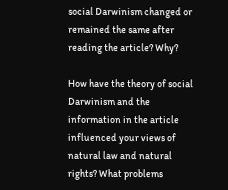social Darwinism changed or remained the same after reading the article? Why?

How have the theory of social Darwinism and the information in the article influenced your views of natural law and natural
rights? What problems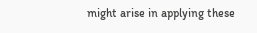might arise in applying these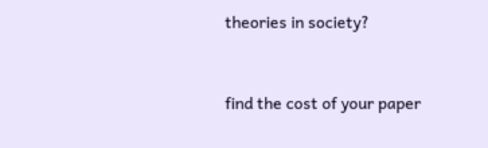theories in society?


find the cost of your paper